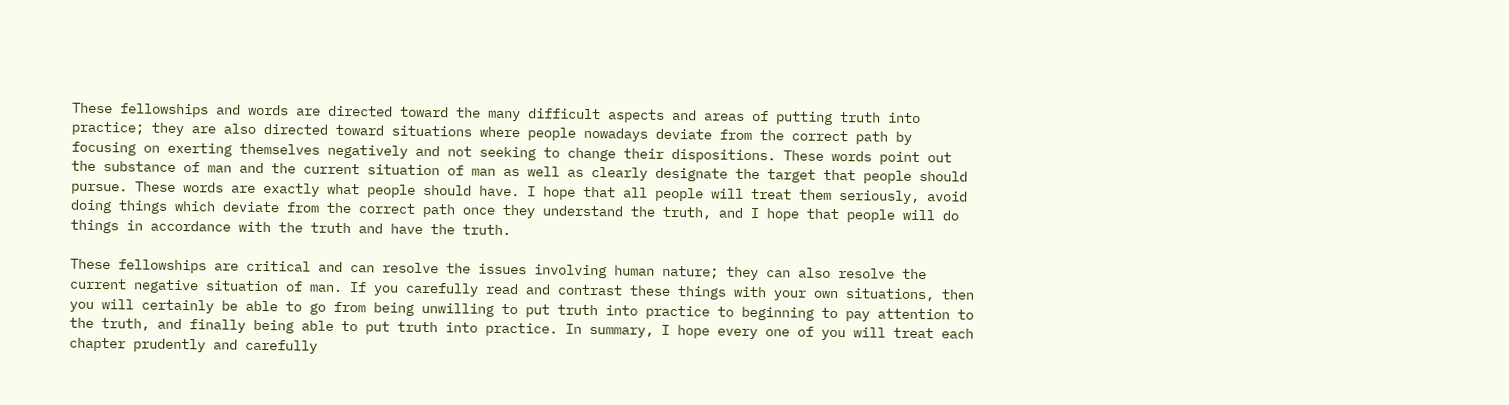These fellowships and words are directed toward the many difficult aspects and areas of putting truth into practice; they are also directed toward situations where people nowadays deviate from the correct path by focusing on exerting themselves negatively and not seeking to change their dispositions. These words point out the substance of man and the current situation of man as well as clearly designate the target that people should pursue. These words are exactly what people should have. I hope that all people will treat them seriously, avoid doing things which deviate from the correct path once they understand the truth, and I hope that people will do things in accordance with the truth and have the truth.

These fellowships are critical and can resolve the issues involving human nature; they can also resolve the current negative situation of man. If you carefully read and contrast these things with your own situations, then you will certainly be able to go from being unwilling to put truth into practice to beginning to pay attention to the truth, and finally being able to put truth into practice. In summary, I hope every one of you will treat each chapter prudently and carefully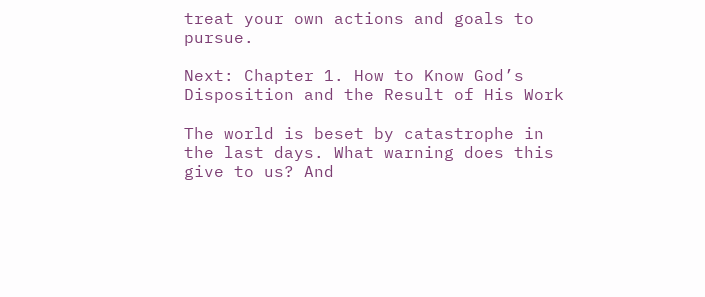treat your own actions and goals to pursue.

Next: Chapter 1. How to Know God’s Disposition and the Result of His Work

The world is beset by catastrophe in the last days. What warning does this give to us? And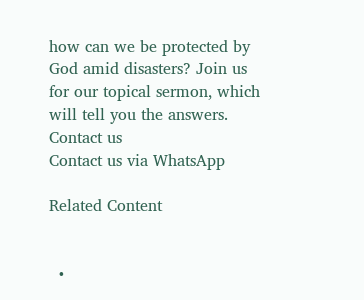how can we be protected by God amid disasters? Join us for our topical sermon, which will tell you the answers.
Contact us
Contact us via WhatsApp

Related Content


  •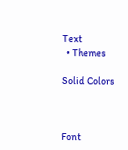Text
  • Themes

Solid Colors



Font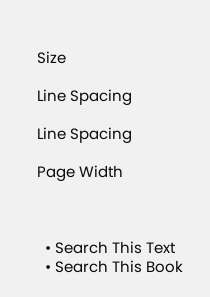Size

Line Spacing

Line Spacing

Page Width



  • Search This Text
  • Search This Book